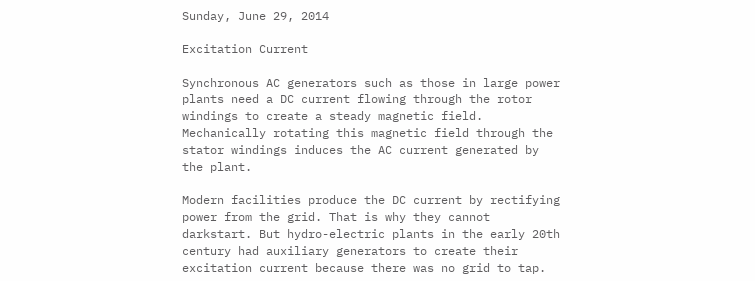Sunday, June 29, 2014

Excitation Current

Synchronous AC generators such as those in large power plants need a DC current flowing through the rotor windings to create a steady magnetic field. Mechanically rotating this magnetic field through the stator windings induces the AC current generated by the plant.

Modern facilities produce the DC current by rectifying power from the grid. That is why they cannot darkstart. But hydro-electric plants in the early 20th century had auxiliary generators to create their excitation current because there was no grid to tap.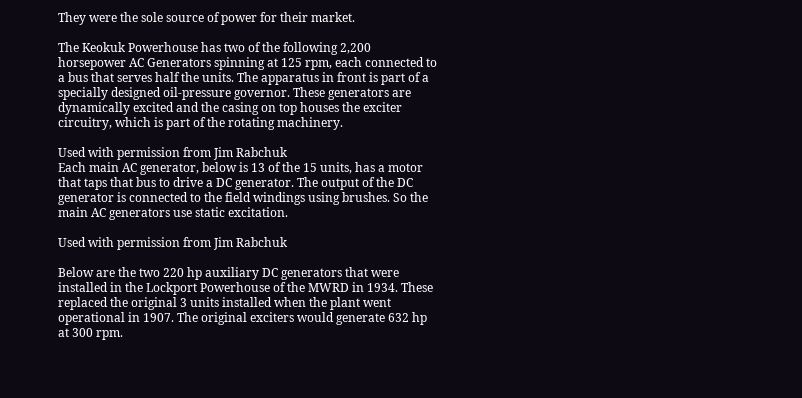They were the sole source of power for their market.

The Keokuk Powerhouse has two of the following 2,200 horsepower AC Generators spinning at 125 rpm, each connected to a bus that serves half the units. The apparatus in front is part of a specially designed oil-pressure governor. These generators are dynamically excited and the casing on top houses the exciter circuitry, which is part of the rotating machinery.

Used with permission from Jim Rabchuk
Each main AC generator, below is 13 of the 15 units, has a motor that taps that bus to drive a DC generator. The output of the DC generator is connected to the field windings using brushes. So the main AC generators use static excitation.

Used with permission from Jim Rabchuk

Below are the two 220 hp auxiliary DC generators that were installed in the Lockport Powerhouse of the MWRD in 1934. These replaced the original 3 units installed when the plant went operational in 1907. The original exciters would generate 632 hp at 300 rpm.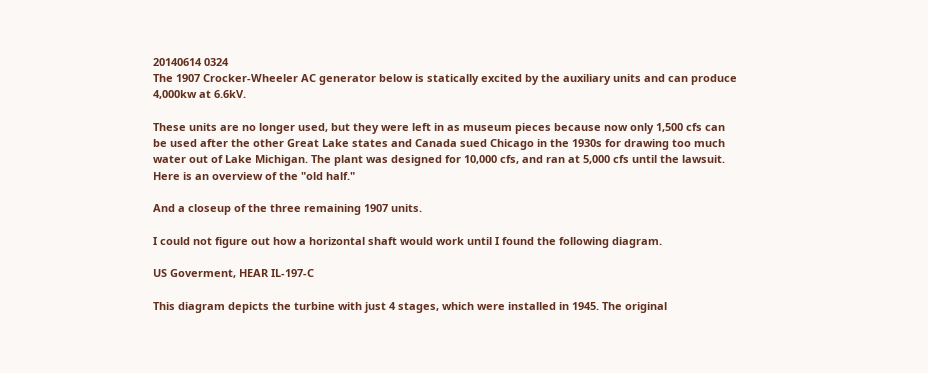20140614 0324
The 1907 Crocker-Wheeler AC generator below is statically excited by the auxiliary units and can produce 4,000kw at 6.6kV.

These units are no longer used, but they were left in as museum pieces because now only 1,500 cfs can be used after the other Great Lake states and Canada sued Chicago in the 1930s for drawing too much water out of Lake Michigan. The plant was designed for 10,000 cfs, and ran at 5,000 cfs until the lawsuit. Here is an overview of the "old half."

And a closeup of the three remaining 1907 units.

I could not figure out how a horizontal shaft would work until I found the following diagram.

US Goverment, HEAR IL-197-C

This diagram depicts the turbine with just 4 stages, which were installed in 1945. The original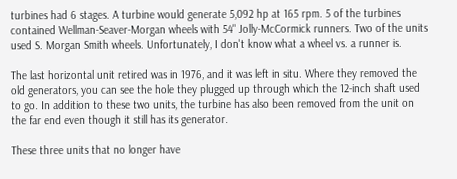turbines had 6 stages. A turbine would generate 5,092 hp at 165 rpm. 5 of the turbines contained Wellman-Seaver-Morgan wheels with 54" Jolly-McCormick runners. Two of the units used S. Morgan Smith wheels. Unfortunately, I don't know what a wheel vs. a runner is.

The last horizontal unit retired was in 1976, and it was left in situ. Where they removed the old generators, you can see the hole they plugged up through which the 12-inch shaft used to go. In addition to these two units, the turbine has also been removed from the unit on the far end even though it still has its generator.

These three units that no longer have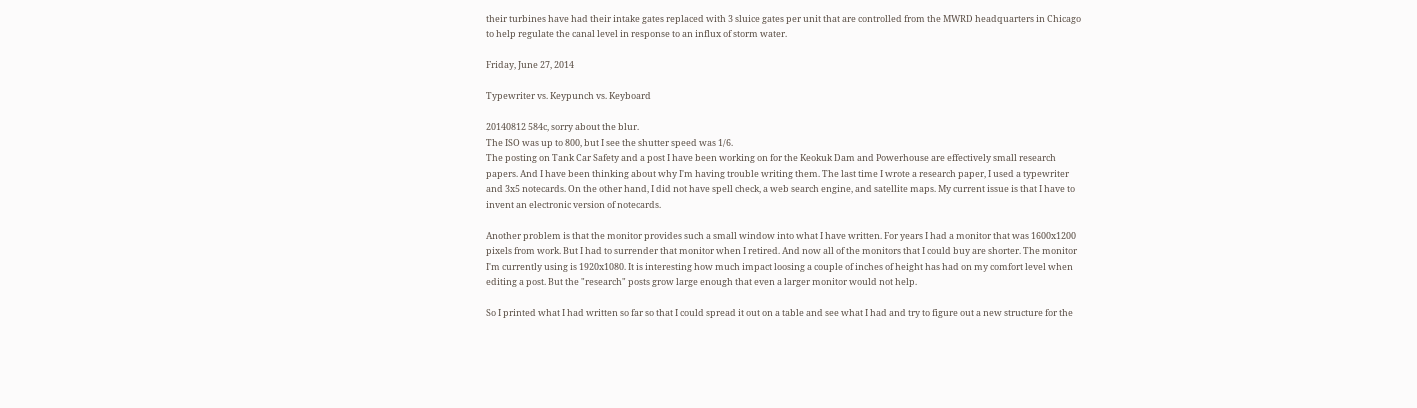their turbines have had their intake gates replaced with 3 sluice gates per unit that are controlled from the MWRD headquarters in Chicago to help regulate the canal level in response to an influx of storm water.

Friday, June 27, 2014

Typewriter vs. Keypunch vs. Keyboard

20140812 584c, sorry about the blur.
The ISO was up to 800, but I see the shutter speed was 1/6.
The posting on Tank Car Safety and a post I have been working on for the Keokuk Dam and Powerhouse are effectively small research papers. And I have been thinking about why I'm having trouble writing them. The last time I wrote a research paper, I used a typewriter and 3x5 notecards. On the other hand, I did not have spell check, a web search engine, and satellite maps. My current issue is that I have to invent an electronic version of notecards.

Another problem is that the monitor provides such a small window into what I have written. For years I had a monitor that was 1600x1200 pixels from work. But I had to surrender that monitor when I retired. And now all of the monitors that I could buy are shorter. The monitor I'm currently using is 1920x1080. It is interesting how much impact loosing a couple of inches of height has had on my comfort level when editing a post. But the "research" posts grow large enough that even a larger monitor would not help.

So I printed what I had written so far so that I could spread it out on a table and see what I had and try to figure out a new structure for the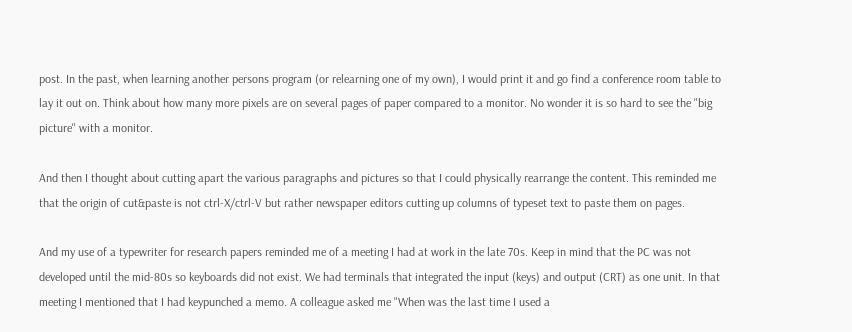post. In the past, when learning another persons program (or relearning one of my own), I would print it and go find a conference room table to lay it out on. Think about how many more pixels are on several pages of paper compared to a monitor. No wonder it is so hard to see the "big picture" with a monitor.

And then I thought about cutting apart the various paragraphs and pictures so that I could physically rearrange the content. This reminded me that the origin of cut&paste is not ctrl-X/ctrl-V but rather newspaper editors cutting up columns of typeset text to paste them on pages.

And my use of a typewriter for research papers reminded me of a meeting I had at work in the late 70s. Keep in mind that the PC was not developed until the mid-80s so keyboards did not exist. We had terminals that integrated the input (keys) and output (CRT) as one unit. In that meeting I mentioned that I had keypunched a memo. A colleague asked me "When was the last time I used a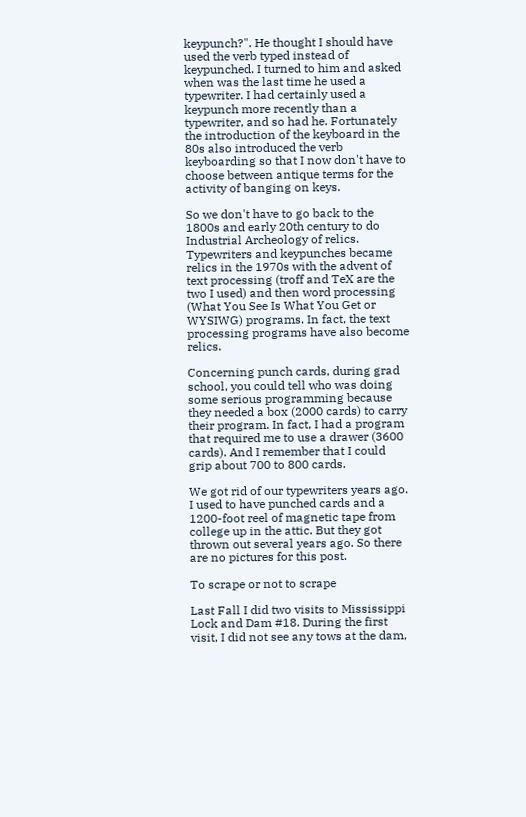keypunch?". He thought I should have used the verb typed instead of keypunched. I turned to him and asked when was the last time he used a typewriter. I had certainly used a keypunch more recently than a typewriter, and so had he. Fortunately the introduction of the keyboard in the 80s also introduced the verb keyboarding so that I now don't have to choose between antique terms for the activity of banging on keys.

So we don't have to go back to the 1800s and early 20th century to do Industrial Archeology of relics. Typewriters and keypunches became relics in the 1970s with the advent of text processing (troff and TeX are the two I used) and then word processing (What You See Is What You Get or WYSIWG) programs. In fact, the text processing programs have also become relics.

Concerning punch cards, during grad school, you could tell who was doing some serious programming because they needed a box (2000 cards) to carry their program. In fact, I had a program that required me to use a drawer (3600 cards). And I remember that I could grip about 700 to 800 cards.

We got rid of our typewriters years ago. I used to have punched cards and a 1200-foot reel of magnetic tape from college up in the attic. But they got thrown out several years ago. So there are no pictures for this post.

To scrape or not to scrape

Last Fall I did two visits to Mississippi Lock and Dam #18. During the first visit, I did not see any tows at the dam,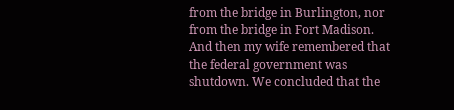from the bridge in Burlington, nor from the bridge in Fort Madison. And then my wife remembered that the federal government was shutdown. We concluded that the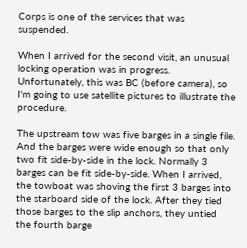Corps is one of the services that was suspended.

When I arrived for the second visit, an unusual locking operation was in progress. Unfortunately, this was BC (before camera), so I'm going to use satellite pictures to illustrate the procedure.

The upstream tow was five barges in a single file. And the barges were wide enough so that only two fit side-by-side in the lock. Normally 3 barges can be fit side-by-side. When I arrived, the towboat was shoving the first 3 barges into the starboard side of the lock. After they tied those barges to the slip anchors, they untied the fourth barge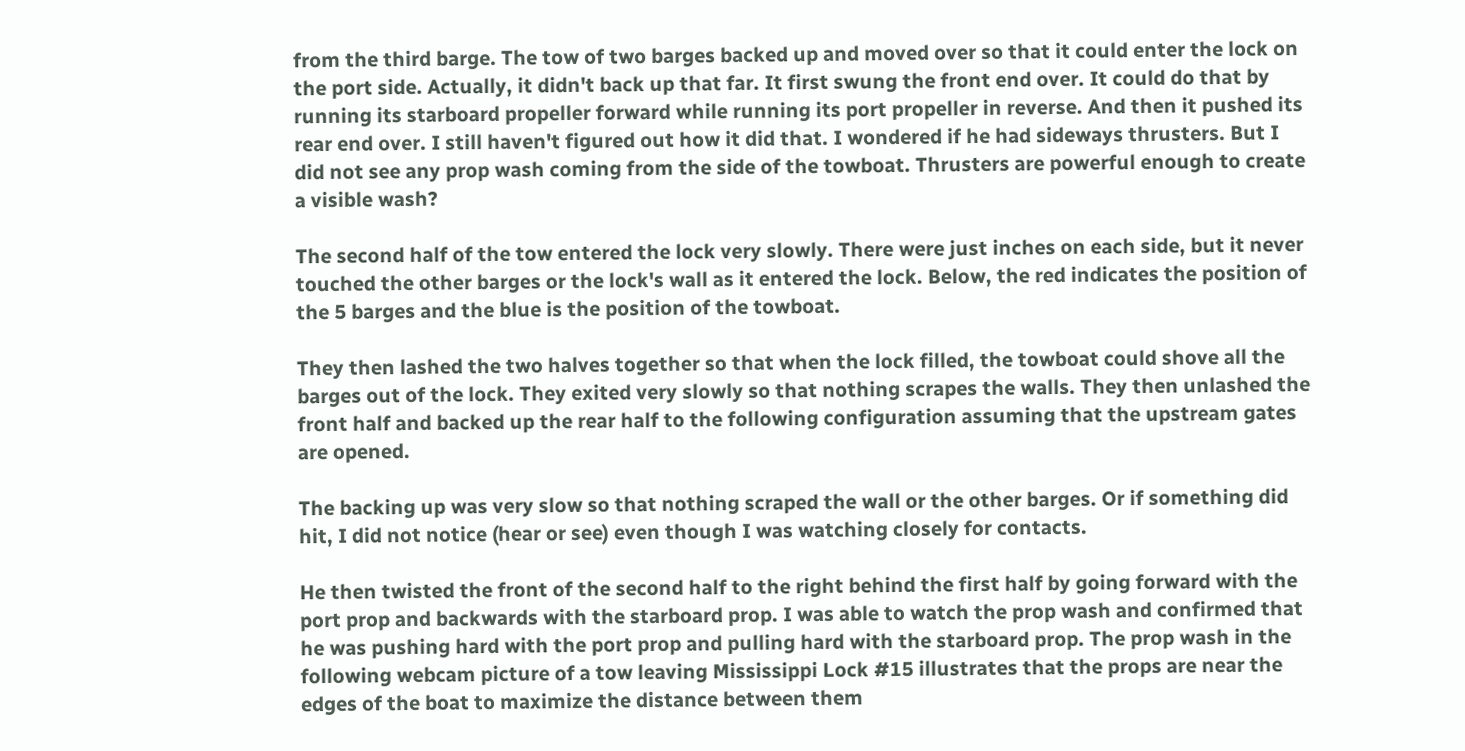from the third barge. The tow of two barges backed up and moved over so that it could enter the lock on the port side. Actually, it didn't back up that far. It first swung the front end over. It could do that by running its starboard propeller forward while running its port propeller in reverse. And then it pushed its rear end over. I still haven't figured out how it did that. I wondered if he had sideways thrusters. But I did not see any prop wash coming from the side of the towboat. Thrusters are powerful enough to create a visible wash?

The second half of the tow entered the lock very slowly. There were just inches on each side, but it never touched the other barges or the lock's wall as it entered the lock. Below, the red indicates the position of the 5 barges and the blue is the position of the towboat.

They then lashed the two halves together so that when the lock filled, the towboat could shove all the barges out of the lock. They exited very slowly so that nothing scrapes the walls. They then unlashed the front half and backed up the rear half to the following configuration assuming that the upstream gates are opened.

The backing up was very slow so that nothing scraped the wall or the other barges. Or if something did hit, I did not notice (hear or see) even though I was watching closely for contacts.

He then twisted the front of the second half to the right behind the first half by going forward with the port prop and backwards with the starboard prop. I was able to watch the prop wash and confirmed that he was pushing hard with the port prop and pulling hard with the starboard prop. The prop wash in the following webcam picture of a tow leaving Mississippi Lock #15 illustrates that the props are near the edges of the boat to maximize the distance between them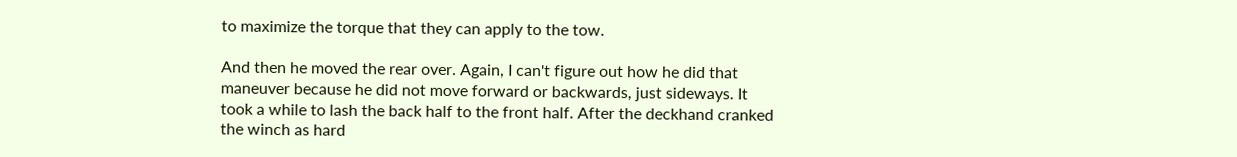to maximize the torque that they can apply to the tow.

And then he moved the rear over. Again, I can't figure out how he did that maneuver because he did not move forward or backwards, just sideways. It took a while to lash the back half to the front half. After the deckhand cranked the winch as hard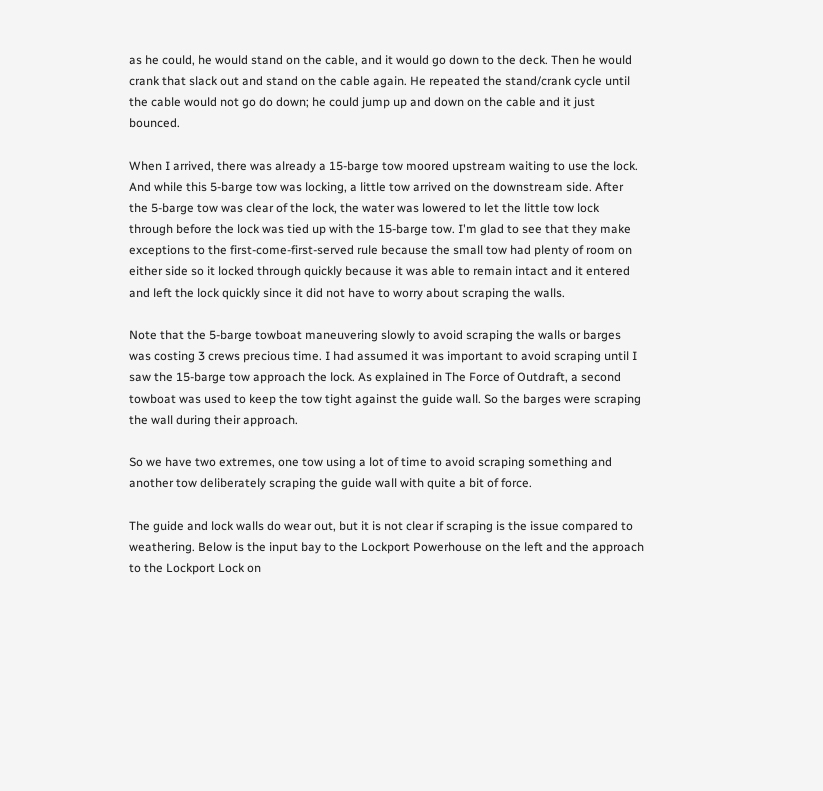as he could, he would stand on the cable, and it would go down to the deck. Then he would crank that slack out and stand on the cable again. He repeated the stand/crank cycle until the cable would not go do down; he could jump up and down on the cable and it just bounced.

When I arrived, there was already a 15-barge tow moored upstream waiting to use the lock. And while this 5-barge tow was locking, a little tow arrived on the downstream side. After the 5-barge tow was clear of the lock, the water was lowered to let the little tow lock through before the lock was tied up with the 15-barge tow. I'm glad to see that they make exceptions to the first-come-first-served rule because the small tow had plenty of room on either side so it locked through quickly because it was able to remain intact and it entered and left the lock quickly since it did not have to worry about scraping the walls.

Note that the 5-barge towboat maneuvering slowly to avoid scraping the walls or barges was costing 3 crews precious time. I had assumed it was important to avoid scraping until I saw the 15-barge tow approach the lock. As explained in The Force of Outdraft, a second towboat was used to keep the tow tight against the guide wall. So the barges were scraping the wall during their approach.

So we have two extremes, one tow using a lot of time to avoid scraping something and another tow deliberately scraping the guide wall with quite a bit of force.

The guide and lock walls do wear out, but it is not clear if scraping is the issue compared to weathering. Below is the input bay to the Lockport Powerhouse on the left and the approach to the Lockport Lock on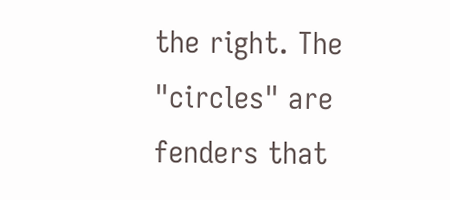the right. The "circles" are fenders that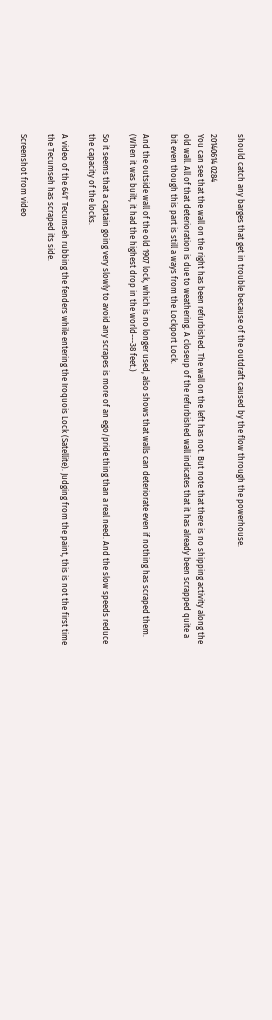should catch any barges that get in trouble because of the outdraft caused by the flow through the powerhouse.

20140614 0284
You can see that the wall on the right has been refurbished. The wall on the left has not. But note that there is no shipping activity along the old wall. All of that deterioration is due to weathering. A closeup of the refurbished wall indicates that it has already been scrapped quite a bit even though this part is still a ways from the Lockport Lock.

And the outside wall of the old 1907 lock, which is no longer used, also shows that walls can deteriorate even if nothing has scraped them. (When it was built, it had the highest drop in the world---38 feet.)

So it seems that a captain going very slowly to avoid any scrapes is more of an ego/pride thing than a real need. And the slow speeds reduce the capacity of the locks.

A video of the 641' Tecumseh rubbing the fenders while entering the Iroquois Lock (Satellite). Judging from the paint, this is not the first time the Tecumseh has scraped its side.

Screenshot from video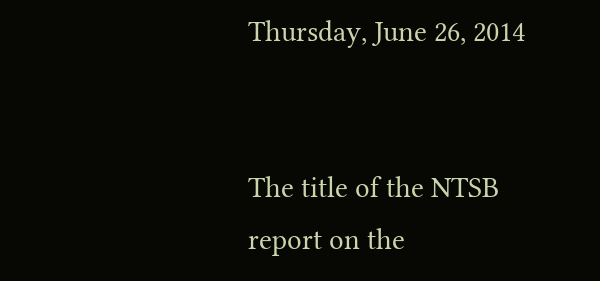Thursday, June 26, 2014


The title of the NTSB report on the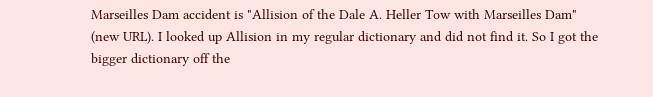Marseilles Dam accident is "Allision of the Dale A. Heller Tow with Marseilles Dam" (new URL). I looked up Allision in my regular dictionary and did not find it. So I got the bigger dictionary off the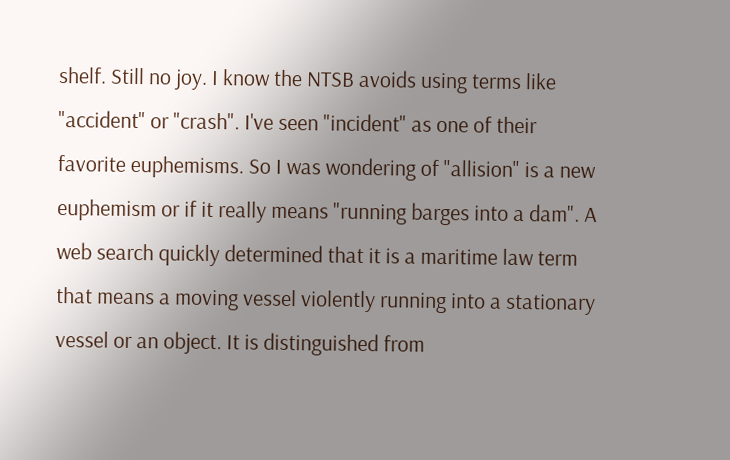shelf. Still no joy. I know the NTSB avoids using terms like "accident" or "crash". I've seen "incident" as one of their favorite euphemisms. So I was wondering of "allision" is a new euphemism or if it really means "running barges into a dam". A web search quickly determined that it is a maritime law term that means a moving vessel violently running into a stationary vessel or an object. It is distinguished from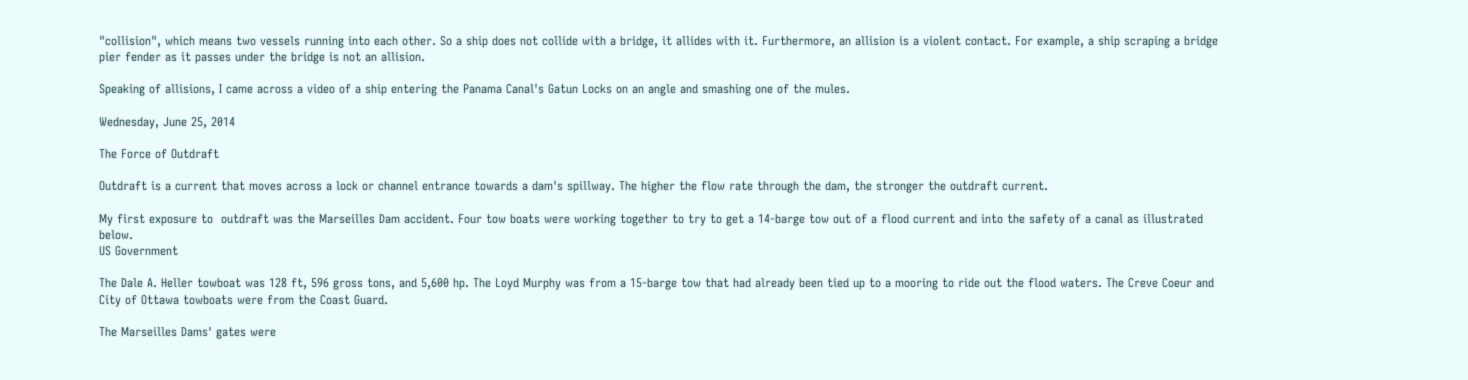"collision", which means two vessels running into each other. So a ship does not collide with a bridge, it allides with it. Furthermore, an allision is a violent contact. For example, a ship scraping a bridge pier fender as it passes under the bridge is not an allision.

Speaking of allisions, I came across a video of a ship entering the Panama Canal's Gatun Locks on an angle and smashing one of the mules.

Wednesday, June 25, 2014

The Force of Outdraft

Outdraft is a current that moves across a lock or channel entrance towards a dam's spillway. The higher the flow rate through the dam, the stronger the outdraft current.

My first exposure to  outdraft was the Marseilles Dam accident. Four tow boats were working together to try to get a 14-barge tow out of a flood current and into the safety of a canal as illustrated below.
US Government

The Dale A. Heller towboat was 128 ft, 596 gross tons, and 5,600 hp. The Loyd Murphy was from a 15-barge tow that had already been tied up to a mooring to ride out the flood waters. The Creve Coeur and City of Ottawa towboats were from the Coast Guard.

The Marseilles Dams' gates were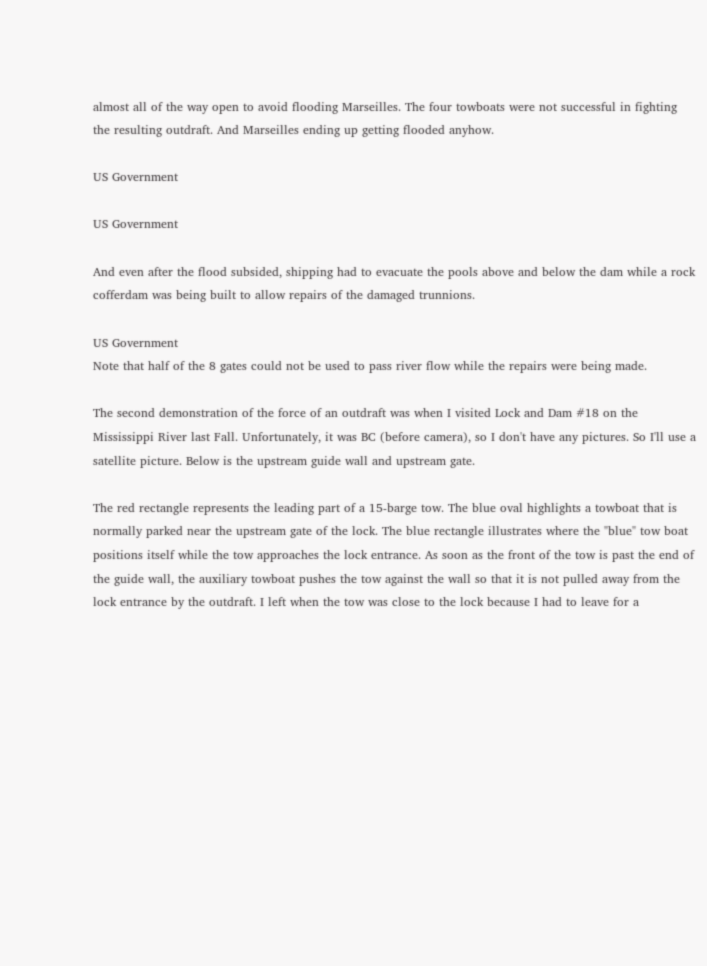almost all of the way open to avoid flooding Marseilles. The four towboats were not successful in fighting the resulting outdraft. And Marseilles ending up getting flooded anyhow.

US Government

US Government

And even after the flood subsided, shipping had to evacuate the pools above and below the dam while a rock cofferdam was being built to allow repairs of the damaged trunnions.

US Government
Note that half of the 8 gates could not be used to pass river flow while the repairs were being made.

The second demonstration of the force of an outdraft was when I visited Lock and Dam #18 on the Mississippi River last Fall. Unfortunately, it was BC (before camera), so I don't have any pictures. So I'll use a satellite picture. Below is the upstream guide wall and upstream gate.

The red rectangle represents the leading part of a 15-barge tow. The blue oval highlights a towboat that is normally parked near the upstream gate of the lock. The blue rectangle illustrates where the "blue" tow boat positions itself while the tow approaches the lock entrance. As soon as the front of the tow is past the end of the guide wall, the auxiliary towboat pushes the tow against the wall so that it is not pulled away from the lock entrance by the outdraft. I left when the tow was close to the lock because I had to leave for a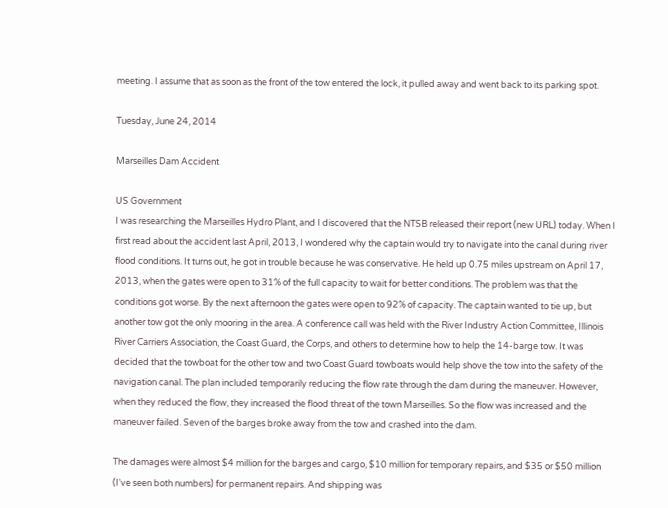meeting. I assume that as soon as the front of the tow entered the lock, it pulled away and went back to its parking spot.

Tuesday, June 24, 2014

Marseilles Dam Accident

US Government
I was researching the Marseilles Hydro Plant, and I discovered that the NTSB released their report (new URL) today. When I first read about the accident last April, 2013, I wondered why the captain would try to navigate into the canal during river flood conditions. It turns out, he got in trouble because he was conservative. He held up 0.75 miles upstream on April 17, 2013, when the gates were open to 31% of the full capacity to wait for better conditions. The problem was that the conditions got worse. By the next afternoon the gates were open to 92% of capacity. The captain wanted to tie up, but another tow got the only mooring in the area. A conference call was held with the River Industry Action Committee, Illinois River Carriers Association, the Coast Guard, the Corps, and others to determine how to help the 14-barge tow. It was decided that the towboat for the other tow and two Coast Guard towboats would help shove the tow into the safety of the navigation canal. The plan included temporarily reducing the flow rate through the dam during the maneuver. However, when they reduced the flow, they increased the flood threat of the town Marseilles. So the flow was increased and the maneuver failed. Seven of the barges broke away from the tow and crashed into the dam.

The damages were almost $4 million for the barges and cargo, $10 million for temporary repairs, and $35 or $50 million (I've seen both numbers) for permanent repairs. And shipping was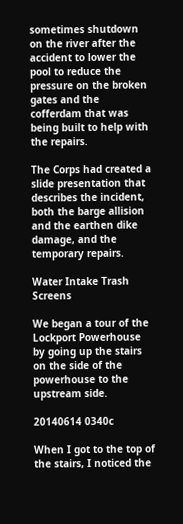sometimes shutdown on the river after the accident to lower the pool to reduce the pressure on the broken gates and the cofferdam that was being built to help with the repairs.

The Corps had created a slide presentation that describes the incident, both the barge allision and the earthen dike damage, and the temporary repairs.

Water Intake Trash Screens

We began a tour of the Lockport Powerhouse by going up the stairs on the side of the powerhouse to the upstream side.

20140614 0340c

When I got to the top of the stairs, I noticed the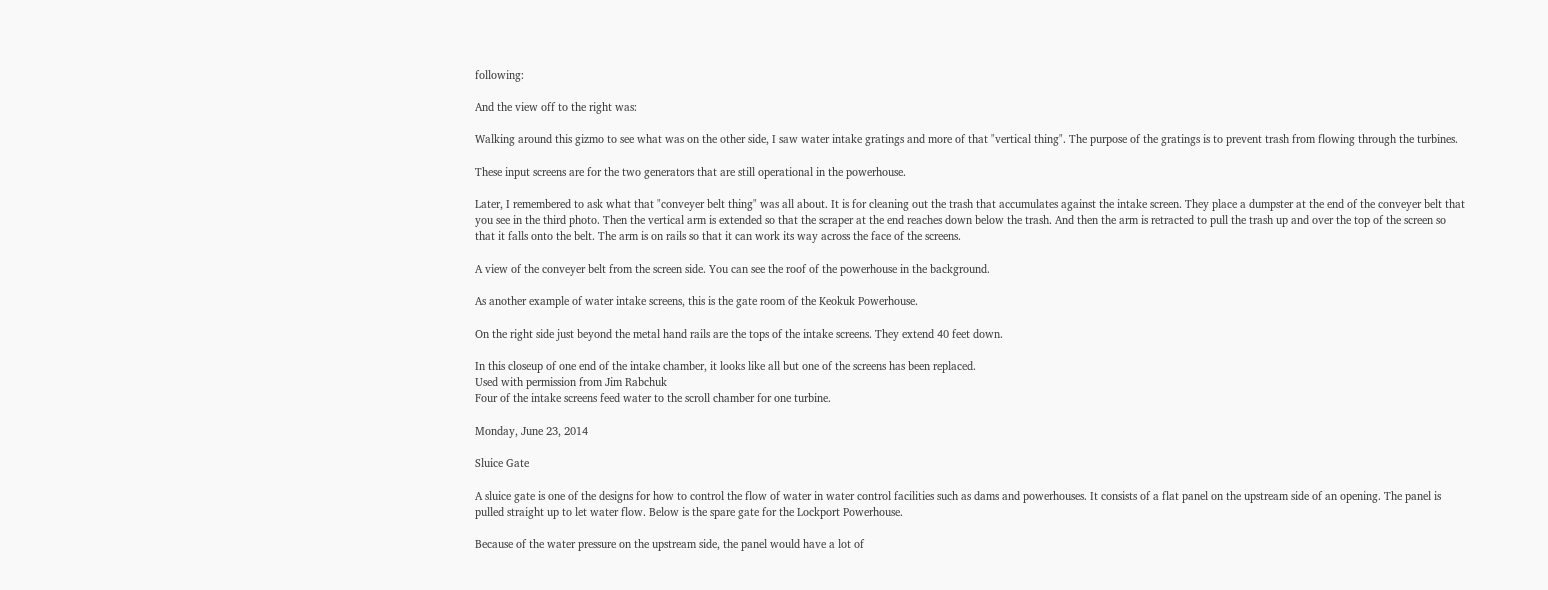following:

And the view off to the right was:

Walking around this gizmo to see what was on the other side, I saw water intake gratings and more of that "vertical thing". The purpose of the gratings is to prevent trash from flowing through the turbines.

These input screens are for the two generators that are still operational in the powerhouse.

Later, I remembered to ask what that "conveyer belt thing" was all about. It is for cleaning out the trash that accumulates against the intake screen. They place a dumpster at the end of the conveyer belt that you see in the third photo. Then the vertical arm is extended so that the scraper at the end reaches down below the trash. And then the arm is retracted to pull the trash up and over the top of the screen so that it falls onto the belt. The arm is on rails so that it can work its way across the face of the screens.

A view of the conveyer belt from the screen side. You can see the roof of the powerhouse in the background.

As another example of water intake screens, this is the gate room of the Keokuk Powerhouse.

On the right side just beyond the metal hand rails are the tops of the intake screens. They extend 40 feet down.

In this closeup of one end of the intake chamber, it looks like all but one of the screens has been replaced.
Used with permission from Jim Rabchuk
Four of the intake screens feed water to the scroll chamber for one turbine.

Monday, June 23, 2014

Sluice Gate

A sluice gate is one of the designs for how to control the flow of water in water control facilities such as dams and powerhouses. It consists of a flat panel on the upstream side of an opening. The panel is pulled straight up to let water flow. Below is the spare gate for the Lockport Powerhouse.

Because of the water pressure on the upstream side, the panel would have a lot of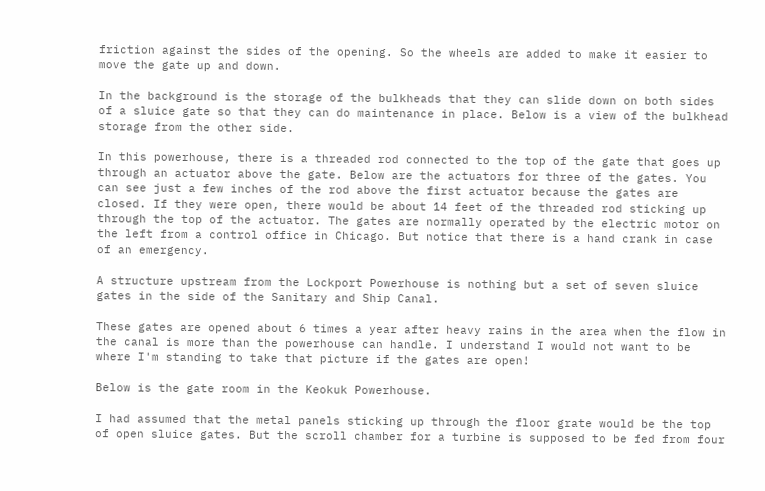friction against the sides of the opening. So the wheels are added to make it easier to move the gate up and down.

In the background is the storage of the bulkheads that they can slide down on both sides of a sluice gate so that they can do maintenance in place. Below is a view of the bulkhead storage from the other side.

In this powerhouse, there is a threaded rod connected to the top of the gate that goes up through an actuator above the gate. Below are the actuators for three of the gates. You can see just a few inches of the rod above the first actuator because the gates are closed. If they were open, there would be about 14 feet of the threaded rod sticking up through the top of the actuator. The gates are normally operated by the electric motor on the left from a control office in Chicago. But notice that there is a hand crank in case of an emergency.

A structure upstream from the Lockport Powerhouse is nothing but a set of seven sluice gates in the side of the Sanitary and Ship Canal.

These gates are opened about 6 times a year after heavy rains in the area when the flow in the canal is more than the powerhouse can handle. I understand I would not want to be where I'm standing to take that picture if the gates are open!

Below is the gate room in the Keokuk Powerhouse.

I had assumed that the metal panels sticking up through the floor grate would be the top of open sluice gates. But the scroll chamber for a turbine is supposed to be fed from four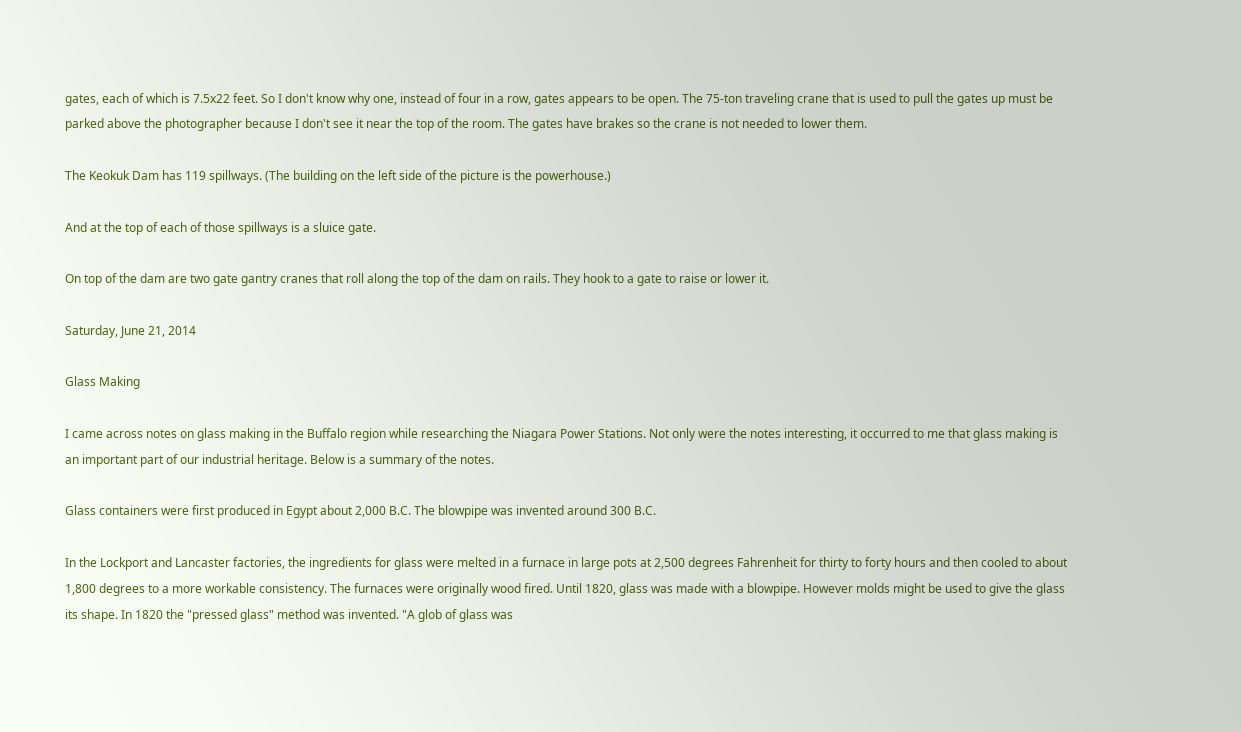gates, each of which is 7.5x22 feet. So I don't know why one, instead of four in a row, gates appears to be open. The 75-ton traveling crane that is used to pull the gates up must be parked above the photographer because I don't see it near the top of the room. The gates have brakes so the crane is not needed to lower them.

The Keokuk Dam has 119 spillways. (The building on the left side of the picture is the powerhouse.)

And at the top of each of those spillways is a sluice gate.

On top of the dam are two gate gantry cranes that roll along the top of the dam on rails. They hook to a gate to raise or lower it.

Saturday, June 21, 2014

Glass Making

I came across notes on glass making in the Buffalo region while researching the Niagara Power Stations. Not only were the notes interesting, it occurred to me that glass making is an important part of our industrial heritage. Below is a summary of the notes.

Glass containers were first produced in Egypt about 2,000 B.C. The blowpipe was invented around 300 B.C.

In the Lockport and Lancaster factories, the ingredients for glass were melted in a furnace in large pots at 2,500 degrees Fahrenheit for thirty to forty hours and then cooled to about 1,800 degrees to a more workable consistency. The furnaces were originally wood fired. Until 1820, glass was made with a blowpipe. However molds might be used to give the glass its shape. In 1820 the "pressed glass" method was invented. "A glob of glass was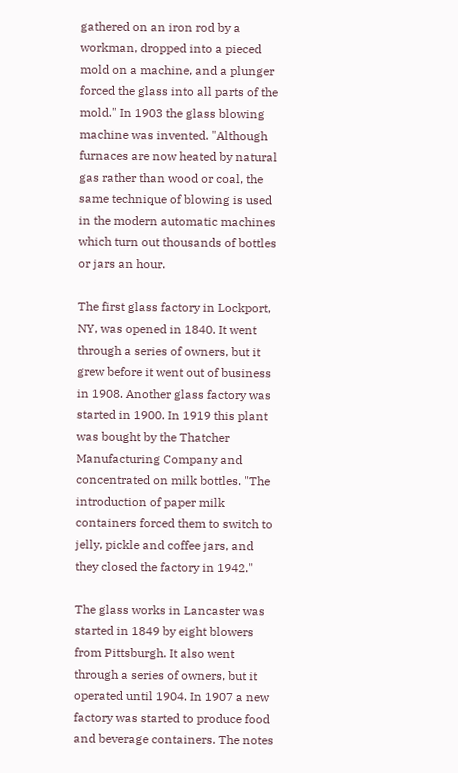gathered on an iron rod by a workman, dropped into a pieced mold on a machine, and a plunger forced the glass into all parts of the mold." In 1903 the glass blowing machine was invented. "Although furnaces are now heated by natural gas rather than wood or coal, the same technique of blowing is used in the modern automatic machines which turn out thousands of bottles or jars an hour.

The first glass factory in Lockport, NY, was opened in 1840. It went through a series of owners, but it grew before it went out of business in 1908. Another glass factory was started in 1900. In 1919 this plant was bought by the Thatcher Manufacturing Company and concentrated on milk bottles. "The introduction of paper milk containers forced them to switch to jelly, pickle and coffee jars, and they closed the factory in 1942."

The glass works in Lancaster was started in 1849 by eight blowers from Pittsburgh. It also went through a series of owners, but it operated until 1904. In 1907 a new factory was started to produce food and beverage containers. The notes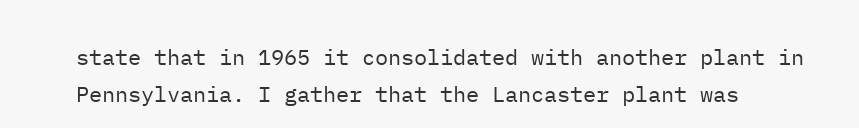state that in 1965 it consolidated with another plant in Pennsylvania. I gather that the Lancaster plant was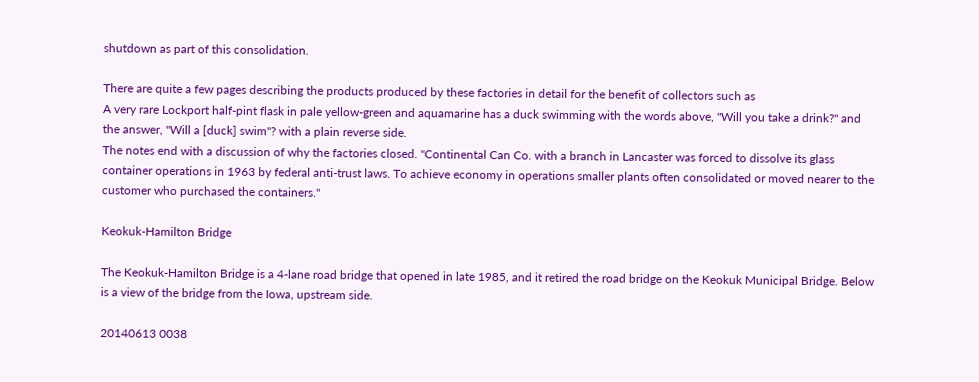shutdown as part of this consolidation.

There are quite a few pages describing the products produced by these factories in detail for the benefit of collectors such as
A very rare Lockport half-pint flask in pale yellow-green and aquamarine has a duck swimming with the words above, "Will you take a drink?" and the answer, "Will a [duck] swim"? with a plain reverse side.
The notes end with a discussion of why the factories closed. "Continental Can Co. with a branch in Lancaster was forced to dissolve its glass container operations in 1963 by federal anti-trust laws. To achieve economy in operations smaller plants often consolidated or moved nearer to the customer who purchased the containers."

Keokuk-Hamilton Bridge

The Keokuk-Hamilton Bridge is a 4-lane road bridge that opened in late 1985, and it retired the road bridge on the Keokuk Municipal Bridge. Below is a view of the bridge from the Iowa, upstream side.

20140613 0038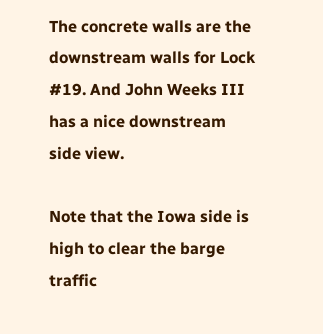The concrete walls are the downstream walls for Lock #19. And John Weeks III has a nice downstream side view.

Note that the Iowa side is high to clear the barge traffic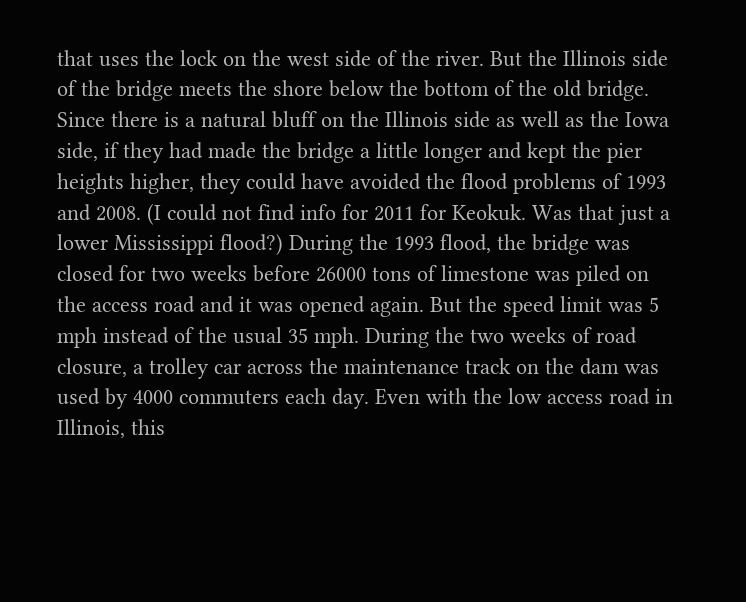that uses the lock on the west side of the river. But the Illinois side of the bridge meets the shore below the bottom of the old bridge. Since there is a natural bluff on the Illinois side as well as the Iowa side, if they had made the bridge a little longer and kept the pier heights higher, they could have avoided the flood problems of 1993 and 2008. (I could not find info for 2011 for Keokuk. Was that just a lower Mississippi flood?) During the 1993 flood, the bridge was closed for two weeks before 26000 tons of limestone was piled on the access road and it was opened again. But the speed limit was 5 mph instead of the usual 35 mph. During the two weeks of road closure, a trolley car across the maintenance track on the dam was used by 4000 commuters each day. Even with the low access road in Illinois, this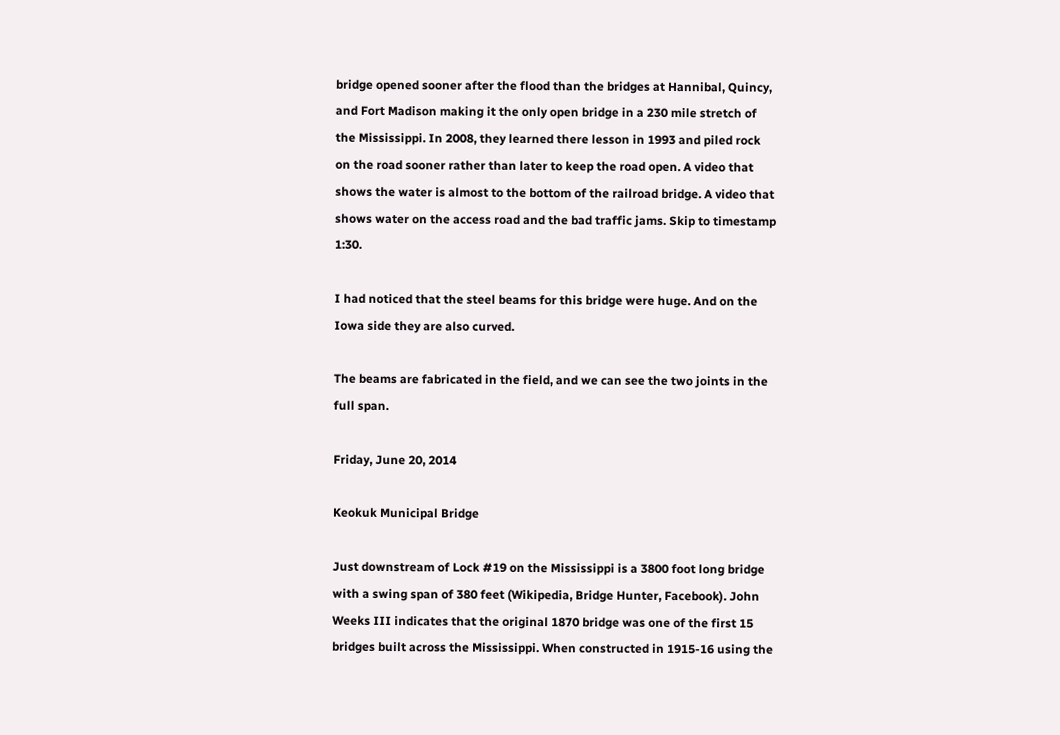bridge opened sooner after the flood than the bridges at Hannibal, Quincy, and Fort Madison making it the only open bridge in a 230 mile stretch of the Mississippi. In 2008, they learned there lesson in 1993 and piled rock on the road sooner rather than later to keep the road open. A video that shows the water is almost to the bottom of the railroad bridge. A video that shows water on the access road and the bad traffic jams. Skip to timestamp 1:30.

I had noticed that the steel beams for this bridge were huge. And on the Iowa side they are also curved.

The beams are fabricated in the field, and we can see the two joints in the full span.

Friday, June 20, 2014

Keokuk Municipal Bridge

Just downstream of Lock #19 on the Mississippi is a 3800 foot long bridge with a swing span of 380 feet (Wikipedia, Bridge Hunter, Facebook). John Weeks III indicates that the original 1870 bridge was one of the first 15 bridges built across the Mississippi. When constructed in 1915-16 using the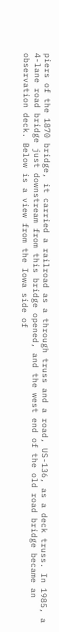piers of the 1870 bridge, it carried a railroad as a through truss and a road, US-136, as a deck truss. In 1985, a 4-lane road bridge just downstream from this bridge opened, and the west end of the old road bridge became an observation deck. Below is a view from the Iowa side of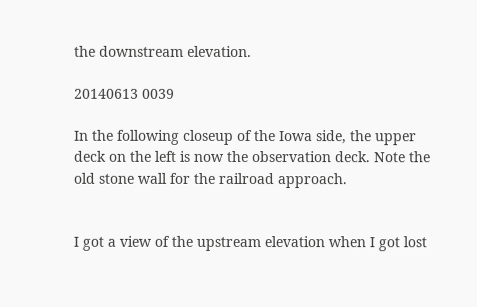the downstream elevation.

20140613 0039

In the following closeup of the Iowa side, the upper deck on the left is now the observation deck. Note the old stone wall for the railroad approach.


I got a view of the upstream elevation when I got lost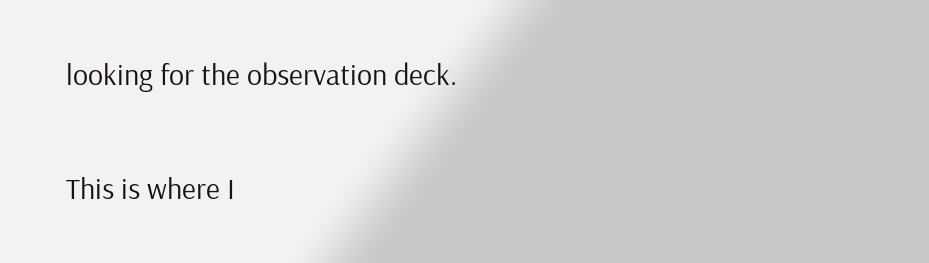looking for the observation deck.

This is where I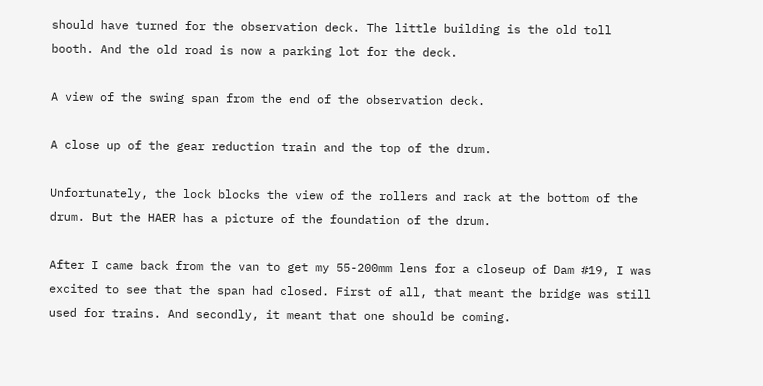should have turned for the observation deck. The little building is the old toll booth. And the old road is now a parking lot for the deck.

A view of the swing span from the end of the observation deck.

A close up of the gear reduction train and the top of the drum.

Unfortunately, the lock blocks the view of the rollers and rack at the bottom of the drum. But the HAER has a picture of the foundation of the drum.

After I came back from the van to get my 55-200mm lens for a closeup of Dam #19, I was excited to see that the span had closed. First of all, that meant the bridge was still used for trains. And secondly, it meant that one should be coming.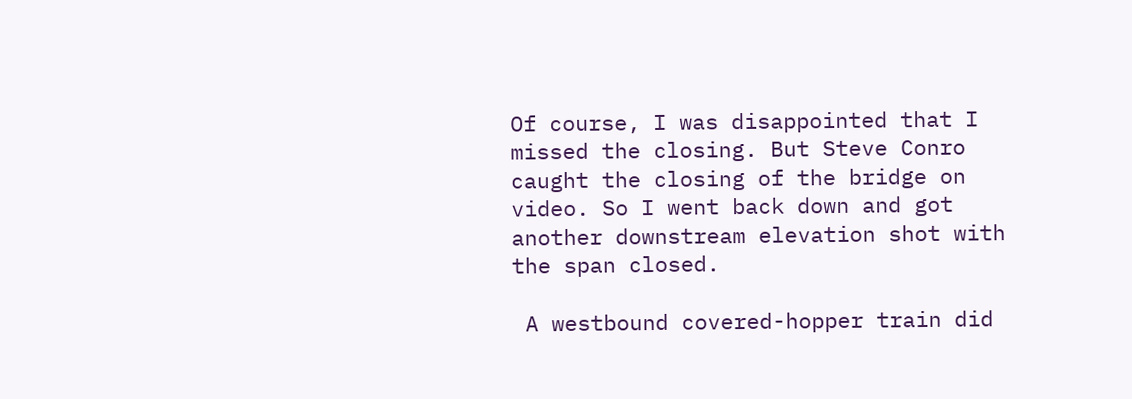Of course, I was disappointed that I missed the closing. But Steve Conro caught the closing of the bridge on video. So I went back down and got another downstream elevation shot with the span closed.

 A westbound covered-hopper train did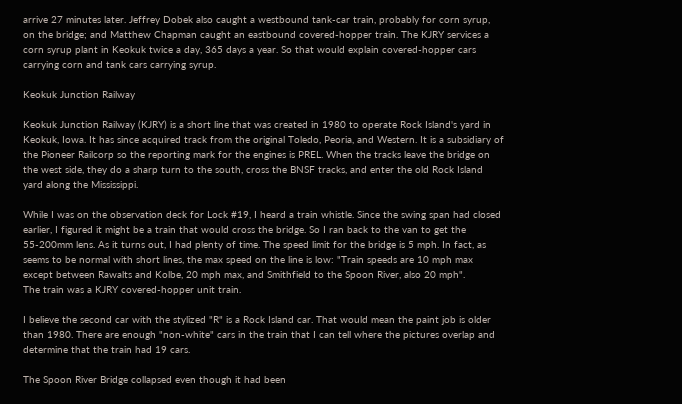arrive 27 minutes later. Jeffrey Dobek also caught a westbound tank-car train, probably for corn syrup, on the bridge; and Matthew Chapman caught an eastbound covered-hopper train. The KJRY services a corn syrup plant in Keokuk twice a day, 365 days a year. So that would explain covered-hopper cars carrying corn and tank cars carrying syrup.

Keokuk Junction Railway

Keokuk Junction Railway (KJRY) is a short line that was created in 1980 to operate Rock Island's yard in Keokuk, Iowa. It has since acquired track from the original Toledo, Peoria, and Western. It is a subsidiary of the Pioneer Railcorp so the reporting mark for the engines is PREL. When the tracks leave the bridge on the west side, they do a sharp turn to the south, cross the BNSF tracks, and enter the old Rock Island yard along the Mississippi.

While I was on the observation deck for Lock #19, I heard a train whistle. Since the swing span had closed earlier, I figured it might be a train that would cross the bridge. So I ran back to the van to get the 55-200mm lens. As it turns out, I had plenty of time. The speed limit for the bridge is 5 mph. In fact, as seems to be normal with short lines, the max speed on the line is low: "Train speeds are 10 mph max except between Rawalts and Kolbe, 20 mph max, and Smithfield to the Spoon River, also 20 mph".
The train was a KJRY covered-hopper unit train.

I believe the second car with the stylized "R" is a Rock Island car. That would mean the paint job is older than 1980. There are enough "non-white" cars in the train that I can tell where the pictures overlap and determine that the train had 19 cars.

The Spoon River Bridge collapsed even though it had been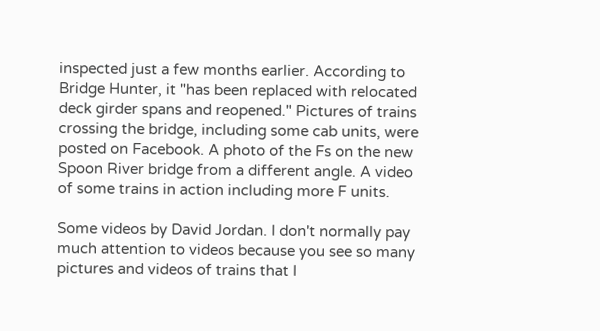inspected just a few months earlier. According to Bridge Hunter, it "has been replaced with relocated deck girder spans and reopened." Pictures of trains crossing the bridge, including some cab units, were posted on Facebook. A photo of the Fs on the new Spoon River bridge from a different angle. A video of some trains in action including more F units.

Some videos by David Jordan. I don't normally pay much attention to videos because you see so many pictures and videos of trains that I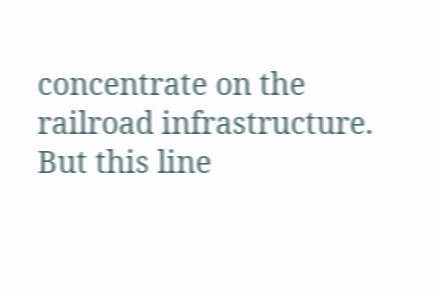concentrate on the railroad infrastructure. But this line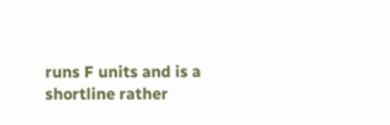runs F units and is a shortline rather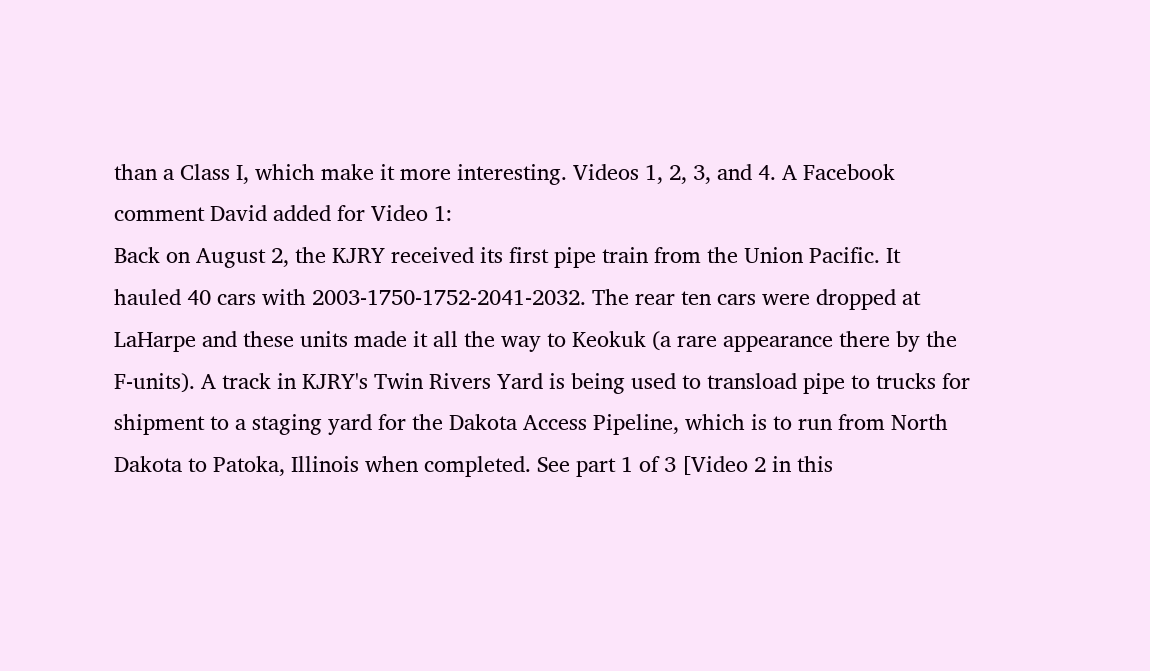than a Class I, which make it more interesting. Videos 1, 2, 3, and 4. A Facebook comment David added for Video 1:
Back on August 2, the KJRY received its first pipe train from the Union Pacific. It hauled 40 cars with 2003-1750-1752-2041-2032. The rear ten cars were dropped at LaHarpe and these units made it all the way to Keokuk (a rare appearance there by the F-units). A track in KJRY's Twin Rivers Yard is being used to transload pipe to trucks for shipment to a staging yard for the Dakota Access Pipeline, which is to run from North Dakota to Patoka, Illinois when completed. See part 1 of 3 [Video 2 in this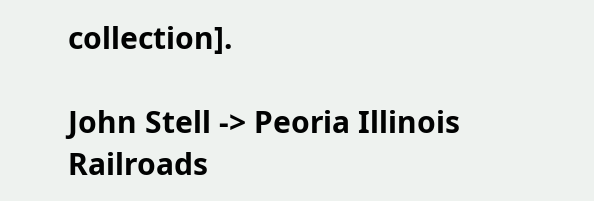collection].

John Stell -> Peoria Illinois Railroads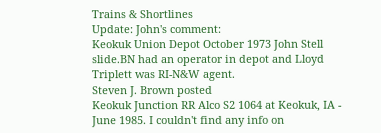Trains & Shortlines
Update: John's comment:
Keokuk Union Depot October 1973 John Stell slide.BN had an operator in depot and Lloyd Triplett was RI-N&W agent.
Steven J. Brown posted
Keokuk Junction RR Alco S2 1064 at Keokuk, IA - June 1985. I couldn't find any info on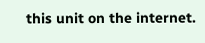this unit on the internet.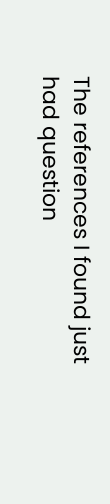The references I found just had question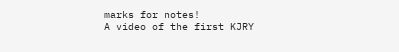marks for notes!
A video of the first KJRY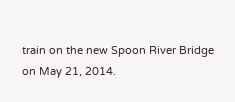train on the new Spoon River Bridge on May 21, 2014.